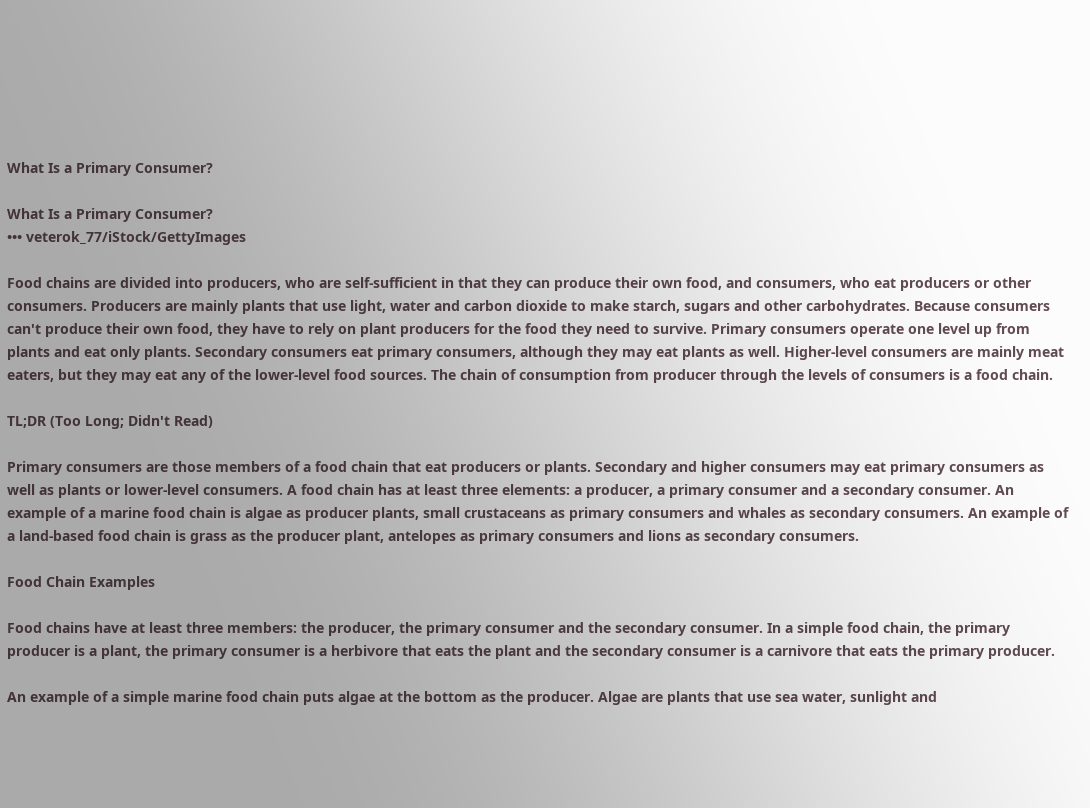What Is a Primary Consumer?

What Is a Primary Consumer?
••• veterok_77/iStock/GettyImages

Food chains are divided into producers, who are self-sufficient in that they can produce their own food, and consumers, who eat producers or other consumers. Producers are mainly plants that use light, water and carbon dioxide to make starch, sugars and other carbohydrates. Because consumers can't produce their own food, they have to rely on plant producers for the food they need to survive. Primary consumers operate one level up from plants and eat only plants. Secondary consumers eat primary consumers, although they may eat plants as well. Higher-level consumers are mainly meat eaters, but they may eat any of the lower-level food sources. The chain of consumption from producer through the levels of consumers is a food chain.

TL;DR (Too Long; Didn't Read)

Primary consumers are those members of a food chain that eat producers or plants. Secondary and higher consumers may eat primary consumers as well as plants or lower-level consumers. A food chain has at least three elements: a producer, a primary consumer and a secondary consumer. An example of a marine food chain is algae as producer plants, small crustaceans as primary consumers and whales as secondary consumers. An example of a land-based food chain is grass as the producer plant, antelopes as primary consumers and lions as secondary consumers.

Food Chain Examples

Food chains have at least three members: the producer, the primary consumer and the secondary consumer. In a simple food chain, the primary producer is a plant, the primary consumer is a herbivore that eats the plant and the secondary consumer is a carnivore that eats the primary producer.

An example of a simple marine food chain puts algae at the bottom as the producer. Algae are plants that use sea water, sunlight and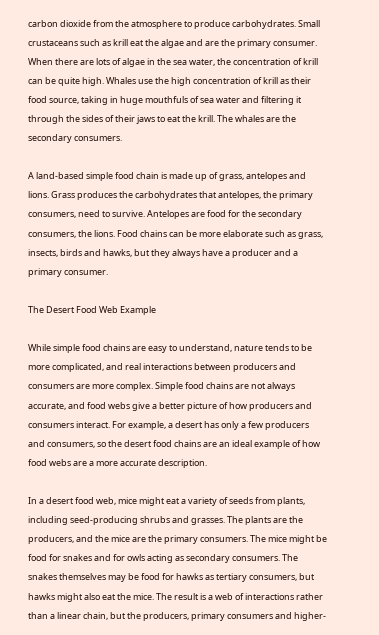carbon dioxide from the atmosphere to produce carbohydrates. Small crustaceans such as krill eat the algae and are the primary consumer. When there are lots of algae in the sea water, the concentration of krill can be quite high. Whales use the high concentration of krill as their food source, taking in huge mouthfuls of sea water and filtering it through the sides of their jaws to eat the krill. The whales are the secondary consumers.

A land-based simple food chain is made up of grass, antelopes and lions. Grass produces the carbohydrates that antelopes, the primary consumers, need to survive. Antelopes are food for the secondary consumers, the lions. Food chains can be more elaborate such as grass, insects, birds and hawks, but they always have a producer and a primary consumer.

The Desert Food Web Example

While simple food chains are easy to understand, nature tends to be more complicated, and real interactions between producers and consumers are more complex. Simple food chains are not always accurate, and food webs give a better picture of how producers and consumers interact. For example, a desert has only a few producers and consumers, so the desert food chains are an ideal example of how food webs are a more accurate description.

In a desert food web, mice might eat a variety of seeds from plants, including seed-producing shrubs and grasses. The plants are the producers, and the mice are the primary consumers. The mice might be food for snakes and for owls acting as secondary consumers. The snakes themselves may be food for hawks as tertiary consumers, but hawks might also eat the mice. The result is a web of interactions rather than a linear chain, but the producers, primary consumers and higher-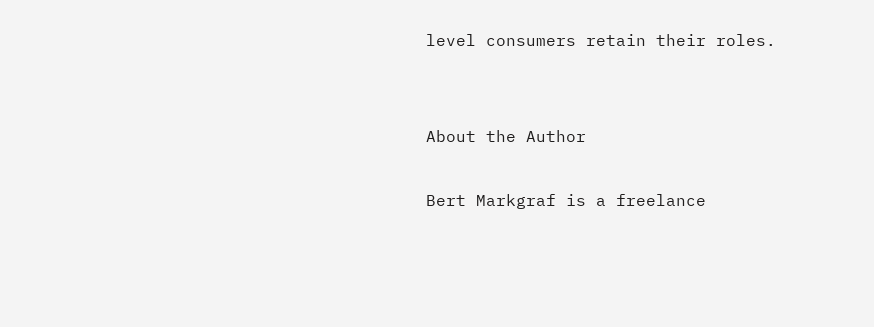level consumers retain their roles.


About the Author

Bert Markgraf is a freelance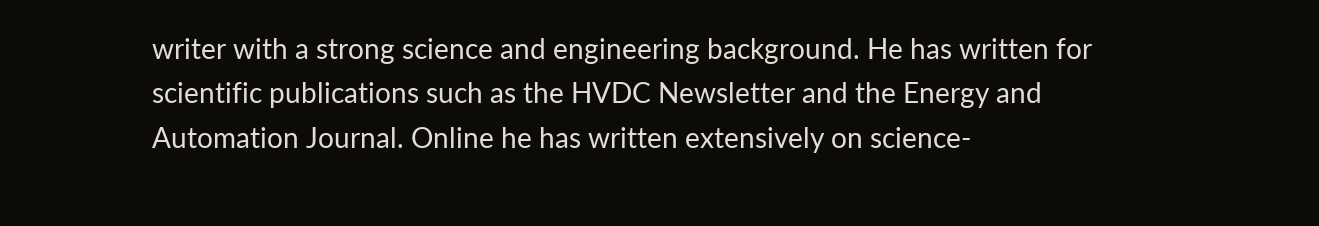writer with a strong science and engineering background. He has written for scientific publications such as the HVDC Newsletter and the Energy and Automation Journal. Online he has written extensively on science-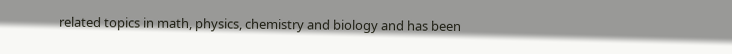related topics in math, physics, chemistry and biology and has been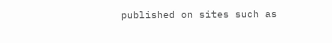published on sites such as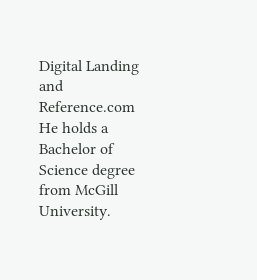Digital Landing and Reference.com He holds a Bachelor of Science degree from McGill University.